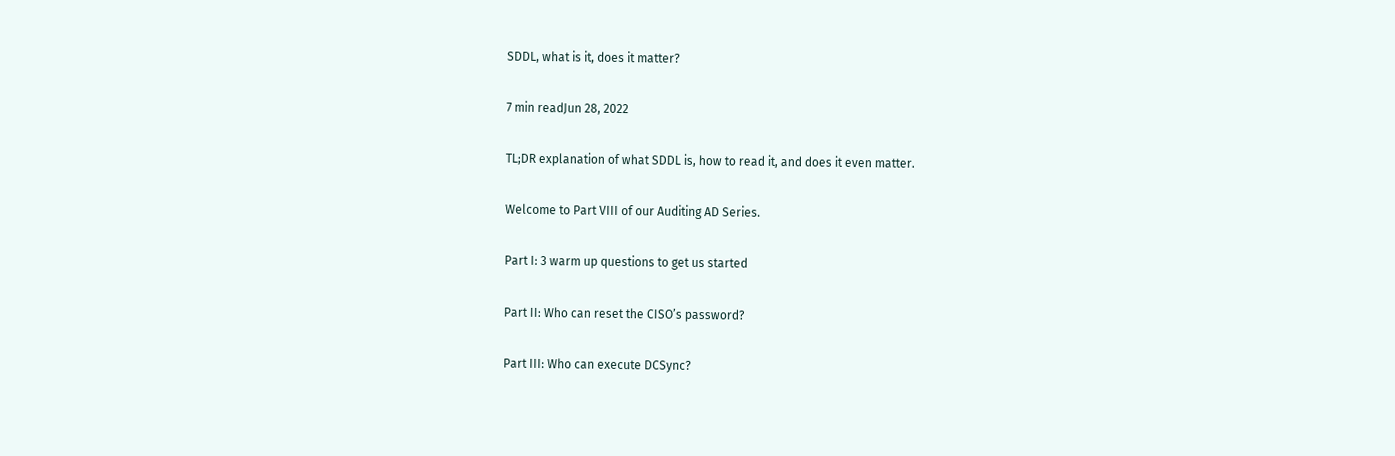SDDL, what is it, does it matter?

7 min readJun 28, 2022

TL;DR explanation of what SDDL is, how to read it, and does it even matter.

Welcome to Part VIII of our Auditing AD Series.

Part I: 3 warm up questions to get us started

Part II: Who can reset the CISO’s password?

Part III: Who can execute DCSync?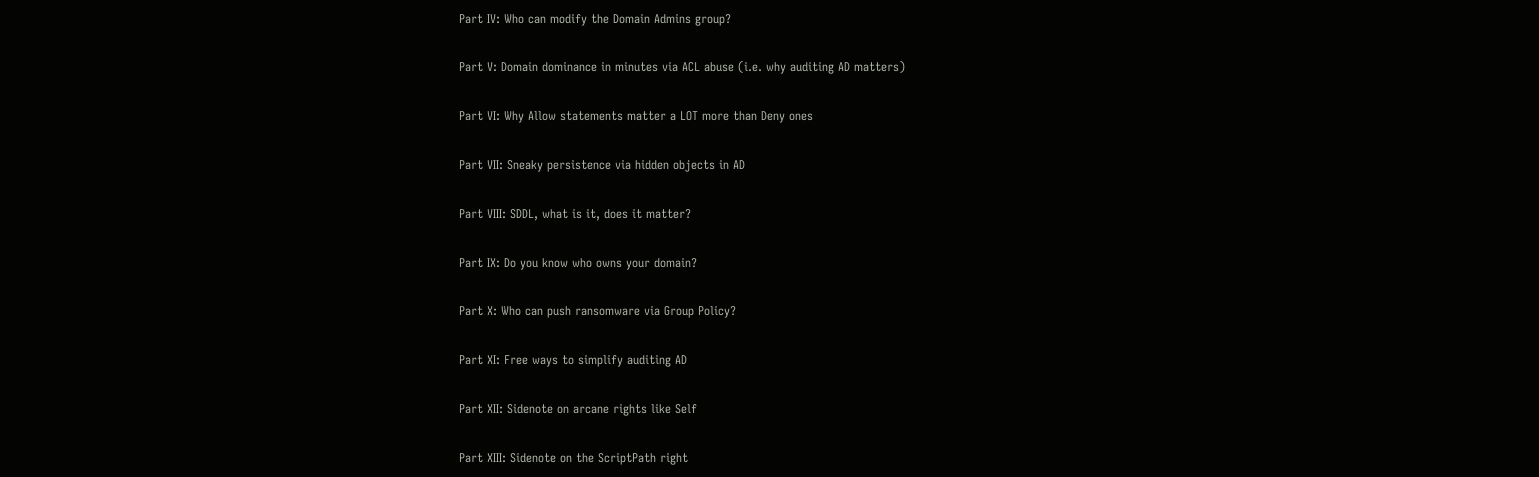Part IV: Who can modify the Domain Admins group?

Part V: Domain dominance in minutes via ACL abuse (i.e. why auditing AD matters)

Part VI: Why Allow statements matter a LOT more than Deny ones

Part VII: Sneaky persistence via hidden objects in AD

Part VIII: SDDL, what is it, does it matter?

Part IX: Do you know who owns your domain?

Part X: Who can push ransomware via Group Policy?

Part XI: Free ways to simplify auditing AD

Part XII: Sidenote on arcane rights like Self

Part XIII: Sidenote on the ScriptPath right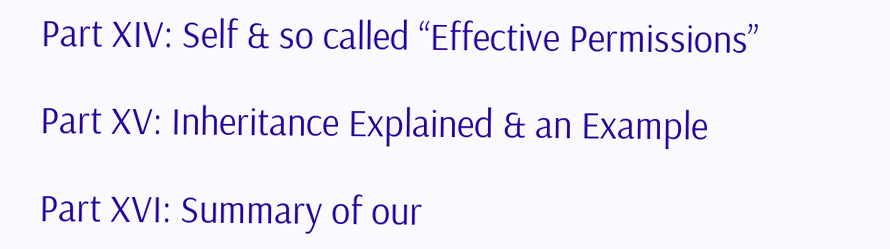Part XIV: Self & so called “Effective Permissions”

Part XV: Inheritance Explained & an Example

Part XVI: Summary of our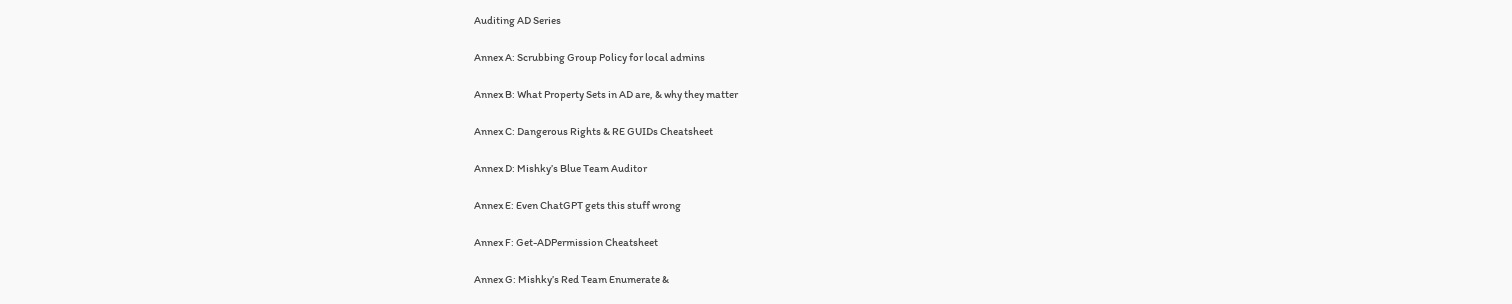Auditing AD Series

Annex A: Scrubbing Group Policy for local admins

Annex B: What Property Sets in AD are, & why they matter

Annex C: Dangerous Rights & RE GUIDs Cheatsheet

Annex D: Mishky’s Blue Team Auditor

Annex E: Even ChatGPT gets this stuff wrong

Annex F: Get-ADPermission Cheatsheet

Annex G: Mishky’s Red Team Enumerate &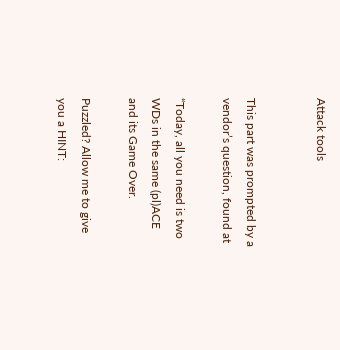Attack tools


This part was prompted by a vendor’s question, found at

“Today, all you need is two WDs in the same (pl)ACE and its Game Over.

Puzzled? Allow me to give you a HINT: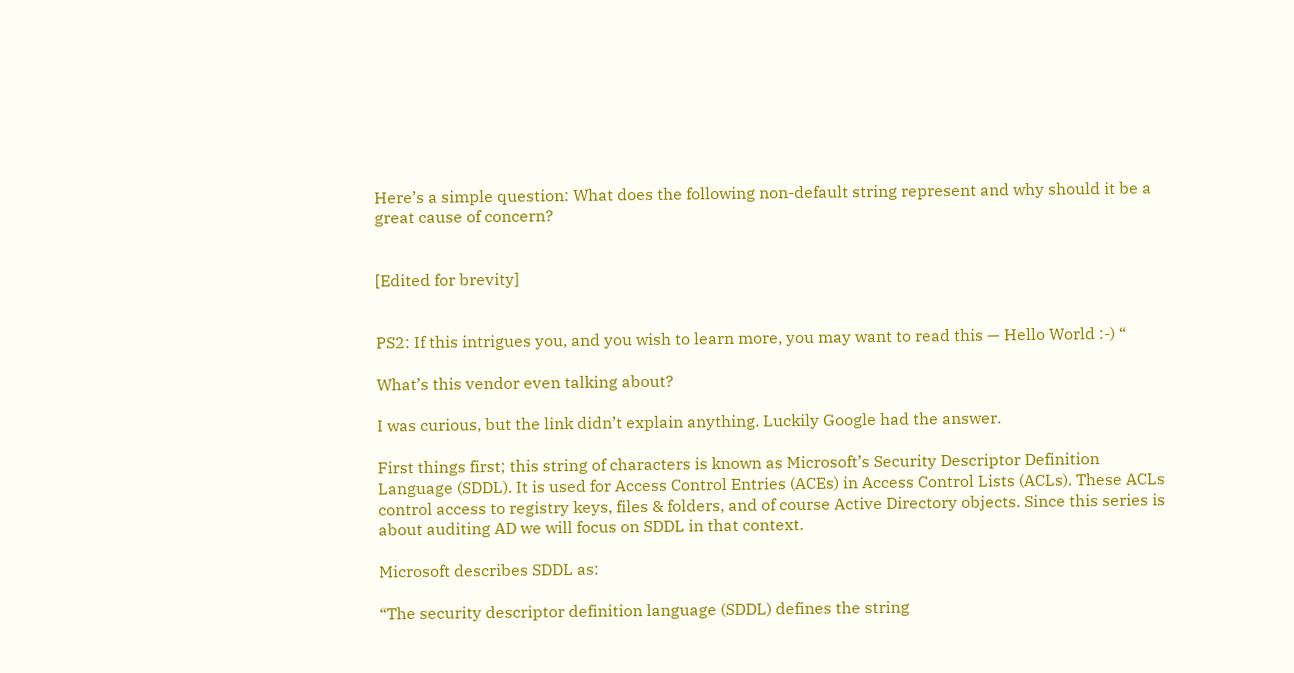Here’s a simple question: What does the following non-default string represent and why should it be a great cause of concern?


[Edited for brevity]


PS2: If this intrigues you, and you wish to learn more, you may want to read this — Hello World :-) “

What’s this vendor even talking about?

I was curious, but the link didn’t explain anything. Luckily Google had the answer.

First things first; this string of characters is known as Microsoft’s Security Descriptor Definition Language (SDDL). It is used for Access Control Entries (ACEs) in Access Control Lists (ACLs). These ACLs control access to registry keys, files & folders, and of course Active Directory objects. Since this series is about auditing AD we will focus on SDDL in that context.

Microsoft describes SDDL as:

“The security descriptor definition language (SDDL) defines the string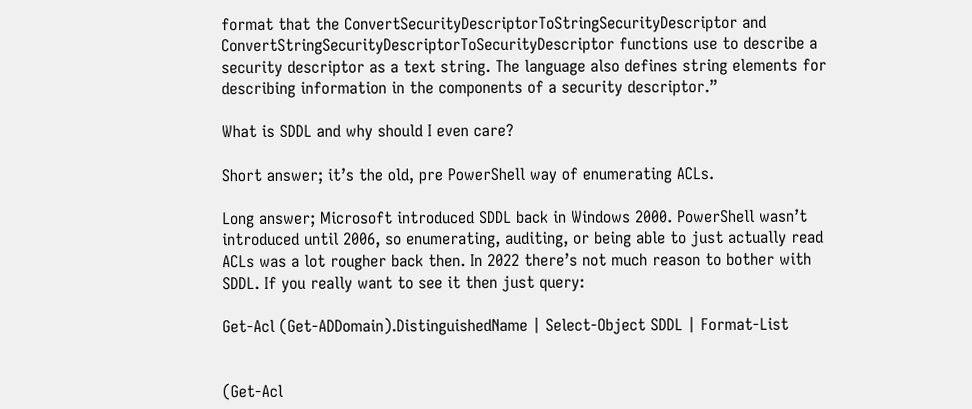format that the ConvertSecurityDescriptorToStringSecurityDescriptor and ConvertStringSecurityDescriptorToSecurityDescriptor functions use to describe a security descriptor as a text string. The language also defines string elements for describing information in the components of a security descriptor.”

What is SDDL and why should I even care?

Short answer; it’s the old, pre PowerShell way of enumerating ACLs.

Long answer; Microsoft introduced SDDL back in Windows 2000. PowerShell wasn’t introduced until 2006, so enumerating, auditing, or being able to just actually read ACLs was a lot rougher back then. In 2022 there’s not much reason to bother with SDDL. If you really want to see it then just query:

Get-Acl (Get-ADDomain).DistinguishedName | Select-Object SDDL | Format-List


(Get-Acl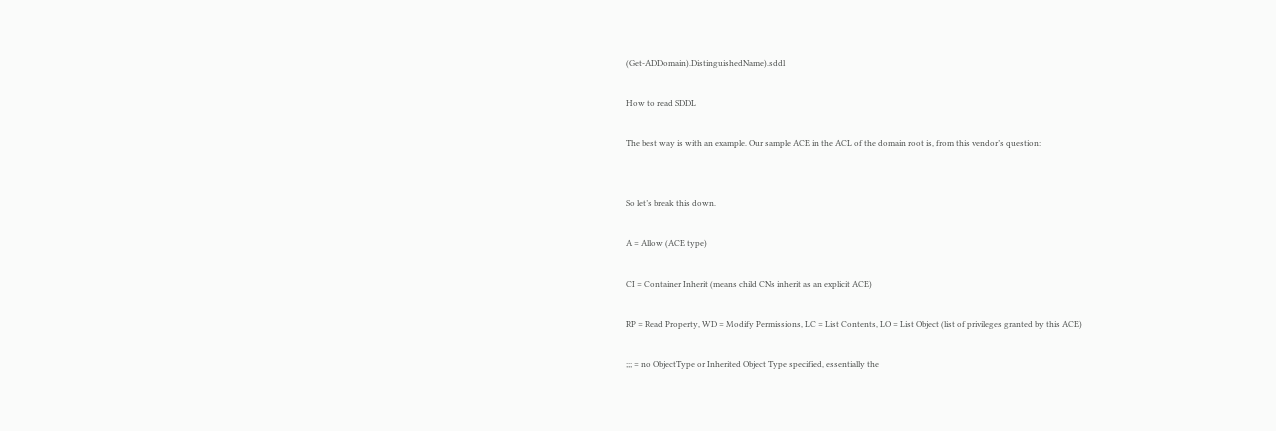(Get-ADDomain).DistinguishedName).sddl

How to read SDDL

The best way is with an example. Our sample ACE in the ACL of the domain root is, from this vendor’s question:


So let’s break this down.

A = Allow (ACE type)

CI = Container Inherit (means child CNs inherit as an explicit ACE)

RP = Read Property, WD = Modify Permissions, LC = List Contents, LO = List Object (list of privileges granted by this ACE)

;;; = no ObjectType or Inherited Object Type specified, essentially the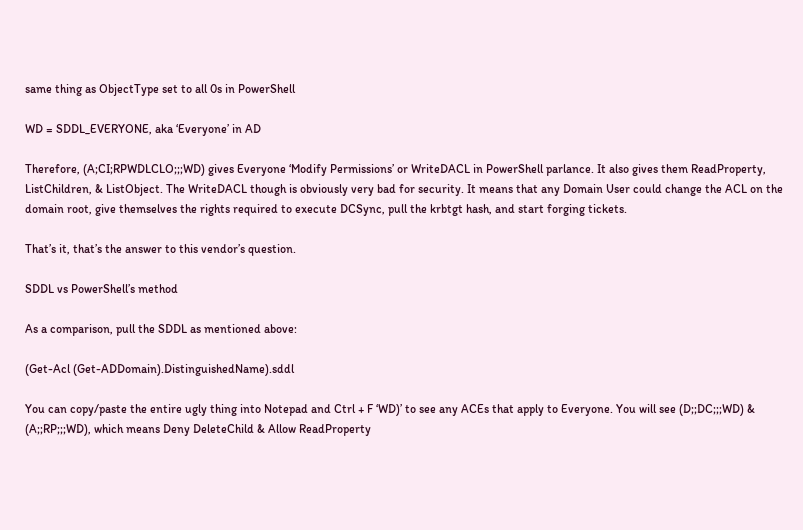same thing as ObjectType set to all 0s in PowerShell

WD = SDDL_EVERYONE, aka ‘Everyone’ in AD

Therefore, (A;CI;RPWDLCLO;;;WD) gives Everyone ‘Modify Permissions’ or WriteDACL in PowerShell parlance. It also gives them ReadProperty, ListChildren, & ListObject. The WriteDACL though is obviously very bad for security. It means that any Domain User could change the ACL on the domain root, give themselves the rights required to execute DCSync, pull the krbtgt hash, and start forging tickets.

That’s it, that’s the answer to this vendor’s question.

SDDL vs PowerShell’s method

As a comparison, pull the SDDL as mentioned above:

(Get-Acl (Get-ADDomain).DistinguishedName).sddl

You can copy/paste the entire ugly thing into Notepad and Ctrl + F ‘WD)’ to see any ACEs that apply to Everyone. You will see (D;;DC;;;WD) & (A;;RP;;;WD), which means Deny DeleteChild & Allow ReadProperty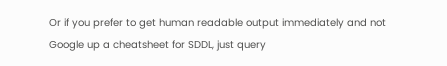Or if you prefer to get human readable output immediately and not Google up a cheatsheet for SDDL, just query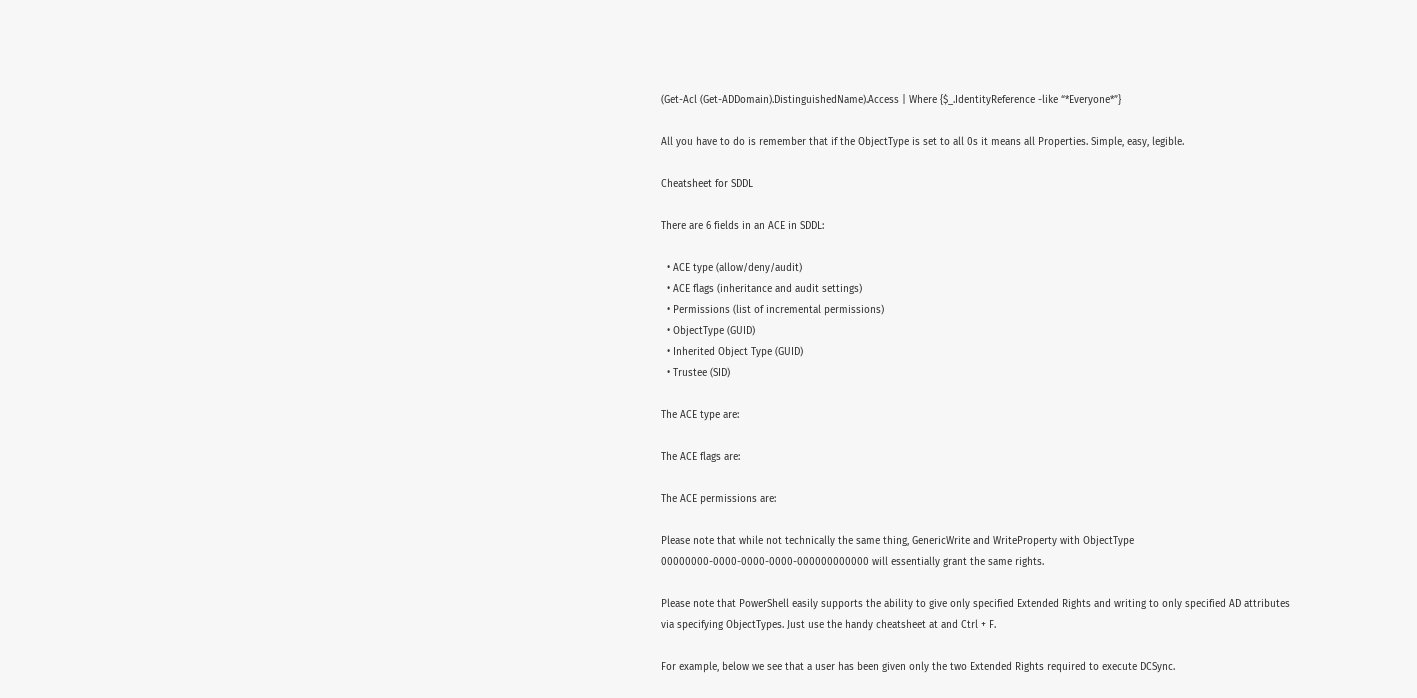(Get-Acl (Get-ADDomain).DistinguishedName).Access | Where {$_.IdentityReference -like “*Everyone*”}

All you have to do is remember that if the ObjectType is set to all 0s it means all Properties. Simple, easy, legible.

Cheatsheet for SDDL

There are 6 fields in an ACE in SDDL:

  • ACE type (allow/deny/audit)
  • ACE flags (inheritance and audit settings)
  • Permissions (list of incremental permissions)
  • ObjectType (GUID)
  • Inherited Object Type (GUID)
  • Trustee (SID)

The ACE type are:

The ACE flags are:

The ACE permissions are:

Please note that while not technically the same thing, GenericWrite and WriteProperty with ObjectType 00000000-0000-0000-0000-000000000000 will essentially grant the same rights.

Please note that PowerShell easily supports the ability to give only specified Extended Rights and writing to only specified AD attributes via specifying ObjectTypes. Just use the handy cheatsheet at and Ctrl + F.

For example, below we see that a user has been given only the two Extended Rights required to execute DCSync.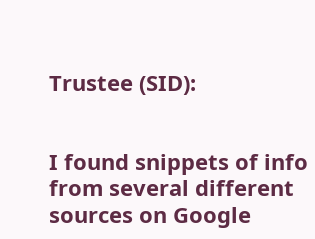Trustee (SID):


I found snippets of info from several different sources on Google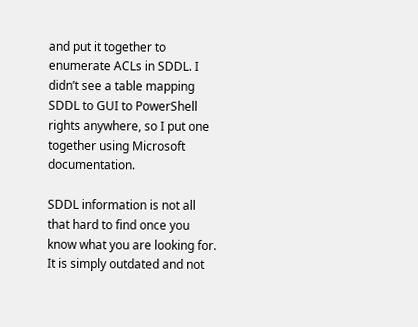and put it together to enumerate ACLs in SDDL. I didn’t see a table mapping SDDL to GUI to PowerShell rights anywhere, so I put one together using Microsoft documentation.

SDDL information is not all that hard to find once you know what you are looking for. It is simply outdated and not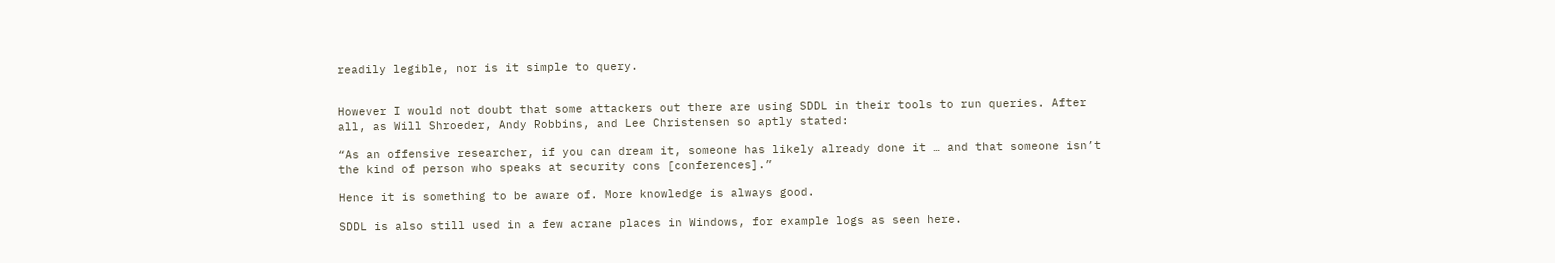readily legible, nor is it simple to query.


However I would not doubt that some attackers out there are using SDDL in their tools to run queries. After all, as Will Shroeder, Andy Robbins, and Lee Christensen so aptly stated:

“As an offensive researcher, if you can dream it, someone has likely already done it … and that someone isn’t the kind of person who speaks at security cons [conferences].”

Hence it is something to be aware of. More knowledge is always good.

SDDL is also still used in a few acrane places in Windows, for example logs as seen here.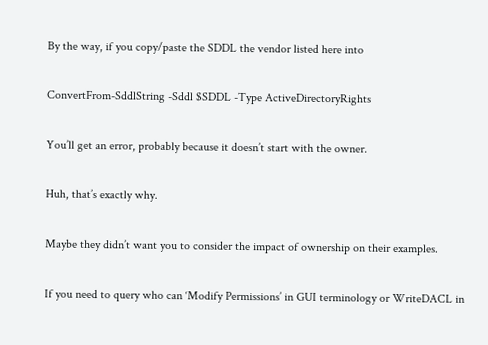By the way, if you copy/paste the SDDL the vendor listed here into

ConvertFrom-SddlString -Sddl $SDDL -Type ActiveDirectoryRights

You’ll get an error, probably because it doesn’t start with the owner.

Huh, that’s exactly why.

Maybe they didn’t want you to consider the impact of ownership on their examples.

If you need to query who can ‘Modify Permissions’ in GUI terminology or WriteDACL in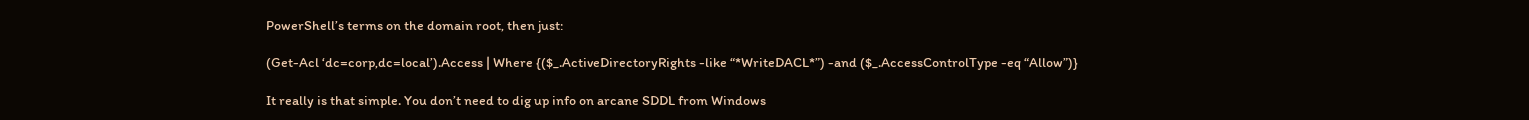PowerShell’s terms on the domain root, then just:

(Get-Acl ‘dc=corp,dc=local’).Access | Where {($_.ActiveDirectoryRights -like “*WriteDACL*”) -and ($_.AccessControlType -eq “Allow”)}

It really is that simple. You don’t need to dig up info on arcane SDDL from Windows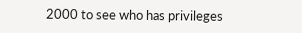2000 to see who has privileges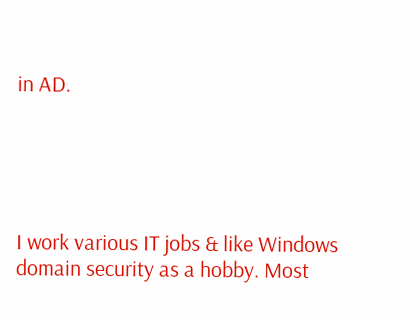in AD.





I work various IT jobs & like Windows domain security as a hobby. Most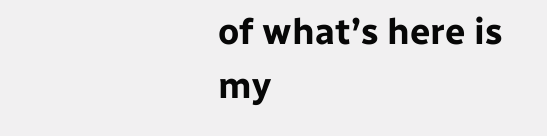of what’s here is my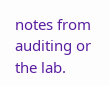notes from auditing or the lab.